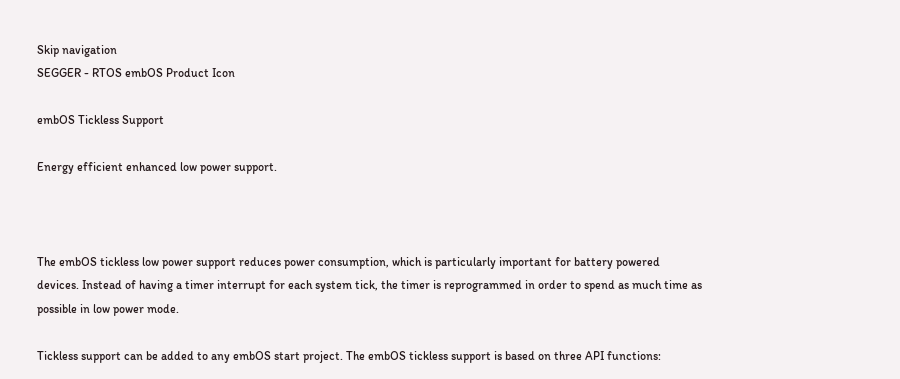Skip navigation
SEGGER - RTOS embOS Product Icon

embOS Tickless Support

Energy efficient enhanced low power support.



The embOS tickless low power support reduces power consumption, which is particularly important for battery powered devices. Instead of having a timer interrupt for each system tick, the timer is reprogrammed in order to spend as much time as possible in low power mode.

Tickless support can be added to any embOS start project. The embOS tickless support is based on three API functions: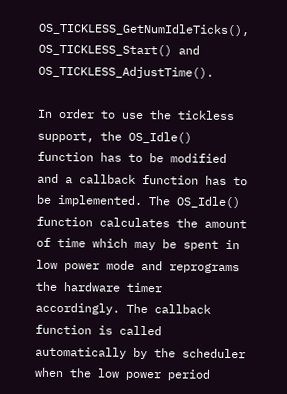OS_TICKLESS_GetNumIdleTicks(),  OS_TICKLESS_Start() and OS_TICKLESS_AdjustTime().

In order to use the tickless support, the OS_Idle() function has to be modified and a callback function has to be implemented. The OS_Idle() function calculates the amount of time which may be spent in low power mode and reprograms the hardware timer accordingly. The callback function is called automatically by the scheduler when the low power period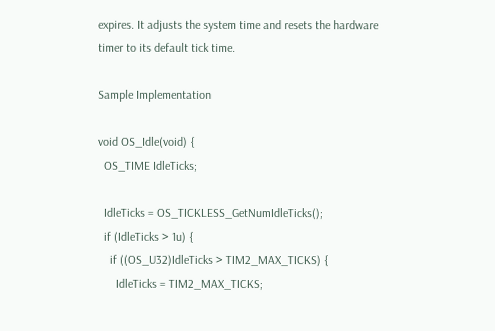expires. It adjusts the system time and resets the hardware timer to its default tick time.

Sample Implementation

void OS_Idle(void) {
  OS_TIME IdleTicks;

  IdleTicks = OS_TICKLESS_GetNumIdleTicks();
  if (IdleTicks > 1u) {
    if ((OS_U32)IdleTicks > TIM2_MAX_TICKS) {
      IdleTicks = TIM2_MAX_TICKS;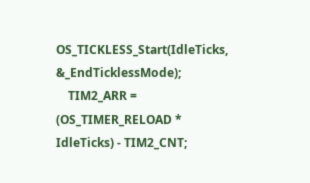OS_TICKLESS_Start(IdleTicks, &_EndTicklessMode);
    TIM2_ARR = (OS_TIMER_RELOAD * IdleTicks) - TIM2_CNT;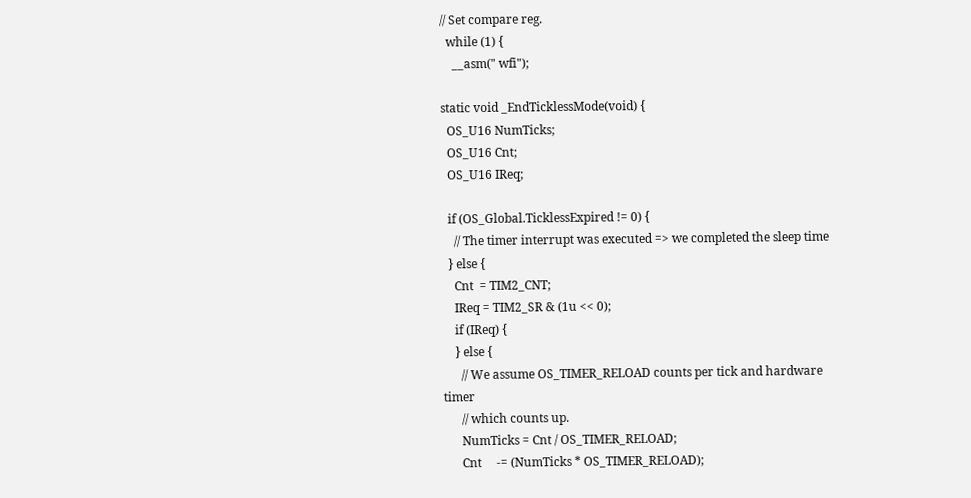// Set compare reg.
  while (1) {
    __asm(" wfi");

static void _EndTicklessMode(void) {
  OS_U16 NumTicks;
  OS_U16 Cnt;
  OS_U16 IReq;

  if (OS_Global.TicklessExpired != 0) {
    // The timer interrupt was executed => we completed the sleep time
  } else {
    Cnt  = TIM2_CNT;
    IReq = TIM2_SR & (1u << 0);
    if (IReq) {
    } else {
      // We assume OS_TIMER_RELOAD counts per tick and hardware timer
      // which counts up.
      NumTicks = Cnt / OS_TIMER_RELOAD;
      Cnt     -= (NumTicks * OS_TIMER_RELOAD);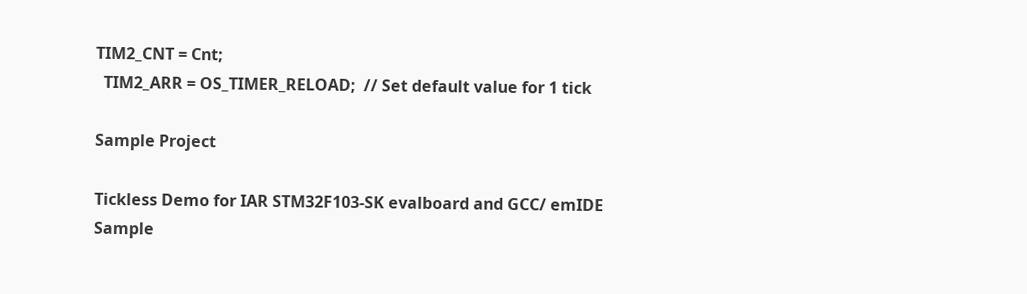TIM2_CNT = Cnt;
  TIM2_ARR = OS_TIMER_RELOAD;  // Set default value for 1 tick

Sample Project

Tickless Demo for IAR STM32F103-SK evalboard and GCC/ emIDE
Sample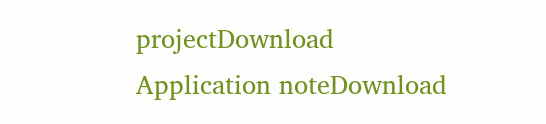projectDownload
Application noteDownload